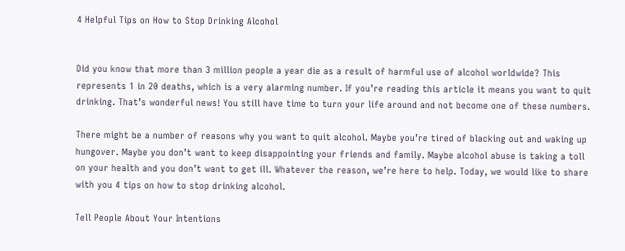4 Helpful Tips on How to Stop Drinking Alcohol


Did you know that more than 3 million people a year die as a result of harmful use of alcohol worldwide? This represents 1 in 20 deaths, which is a very alarming number. If you’re reading this article it means you want to quit drinking. That’s wonderful news! You still have time to turn your life around and not become one of these numbers.

There might be a number of reasons why you want to quit alcohol. Maybe you’re tired of blacking out and waking up hungover. Maybe you don’t want to keep disappointing your friends and family. Maybe alcohol abuse is taking a toll on your health and you don’t want to get ill. Whatever the reason, we’re here to help. Today, we would like to share with you 4 tips on how to stop drinking alcohol.

Tell People About Your Intentions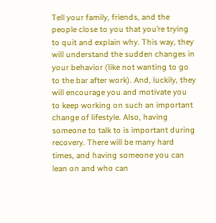Tell your family, friends, and the people close to you that you’re trying to quit and explain why. This way, they will understand the sudden changes in your behavior (like not wanting to go to the bar after work). And, luckily, they will encourage you and motivate you to keep working on such an important change of lifestyle. Also, having someone to talk to is important during recovery. There will be many hard times, and having someone you can lean on and who can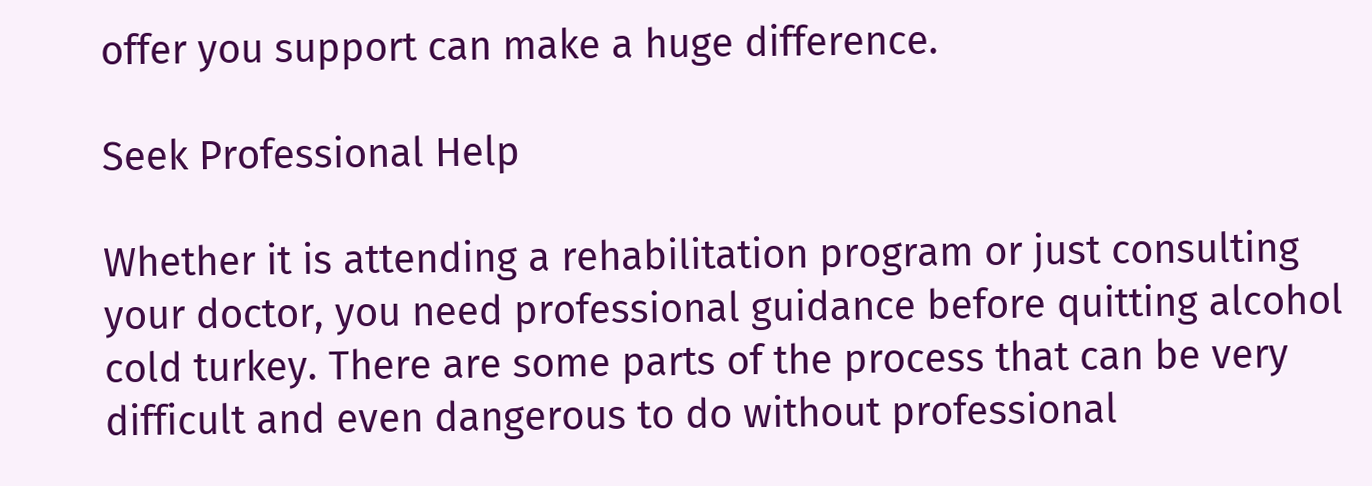offer you support can make a huge difference.

Seek Professional Help

Whether it is attending a rehabilitation program or just consulting your doctor, you need professional guidance before quitting alcohol cold turkey. There are some parts of the process that can be very difficult and even dangerous to do without professional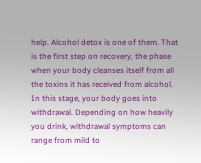help. Alcohol detox is one of them. That is the first step on recovery, the phase when your body cleanses itself from all the toxins it has received from alcohol. In this stage, your body goes into withdrawal. Depending on how heavily you drink, withdrawal symptoms can range from mild to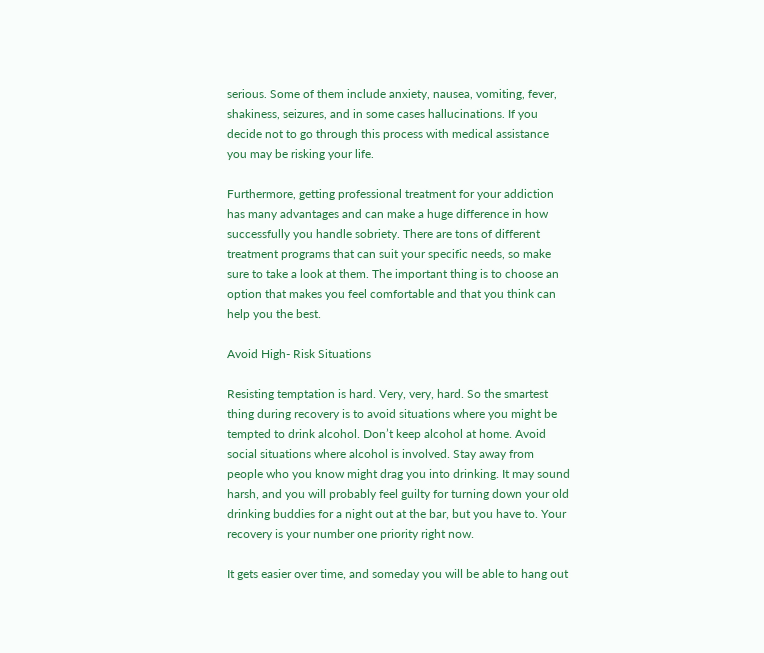serious. Some of them include anxiety, nausea, vomiting, fever, shakiness, seizures, and in some cases hallucinations. If you decide not to go through this process with medical assistance you may be risking your life.

Furthermore, getting professional treatment for your addiction has many advantages and can make a huge difference in how successfully you handle sobriety. There are tons of different treatment programs that can suit your specific needs, so make sure to take a look at them. The important thing is to choose an option that makes you feel comfortable and that you think can help you the best.

Avoid High- Risk Situations

Resisting temptation is hard. Very, very, hard. So the smartest thing during recovery is to avoid situations where you might be tempted to drink alcohol. Don’t keep alcohol at home. Avoid social situations where alcohol is involved. Stay away from people who you know might drag you into drinking. It may sound harsh, and you will probably feel guilty for turning down your old drinking buddies for a night out at the bar, but you have to. Your recovery is your number one priority right now.

It gets easier over time, and someday you will be able to hang out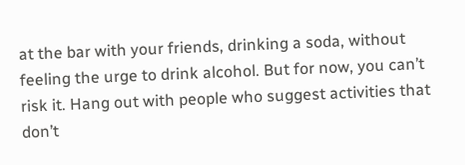at the bar with your friends, drinking a soda, without feeling the urge to drink alcohol. But for now, you can’t risk it. Hang out with people who suggest activities that don’t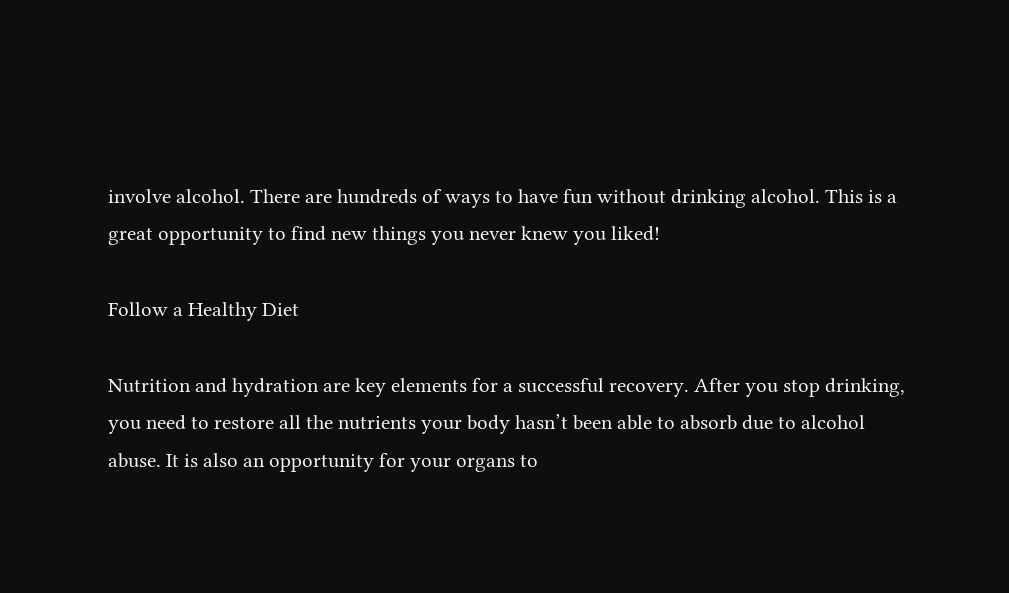involve alcohol. There are hundreds of ways to have fun without drinking alcohol. This is a great opportunity to find new things you never knew you liked!

Follow a Healthy Diet

Nutrition and hydration are key elements for a successful recovery. After you stop drinking, you need to restore all the nutrients your body hasn’t been able to absorb due to alcohol abuse. It is also an opportunity for your organs to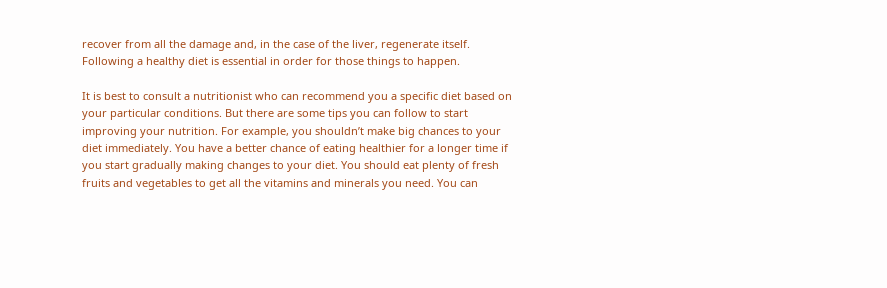recover from all the damage and, in the case of the liver, regenerate itself. Following a healthy diet is essential in order for those things to happen.

It is best to consult a nutritionist who can recommend you a specific diet based on your particular conditions. But there are some tips you can follow to start improving your nutrition. For example, you shouldn’t make big chances to your diet immediately. You have a better chance of eating healthier for a longer time if you start gradually making changes to your diet. You should eat plenty of fresh fruits and vegetables to get all the vitamins and minerals you need. You can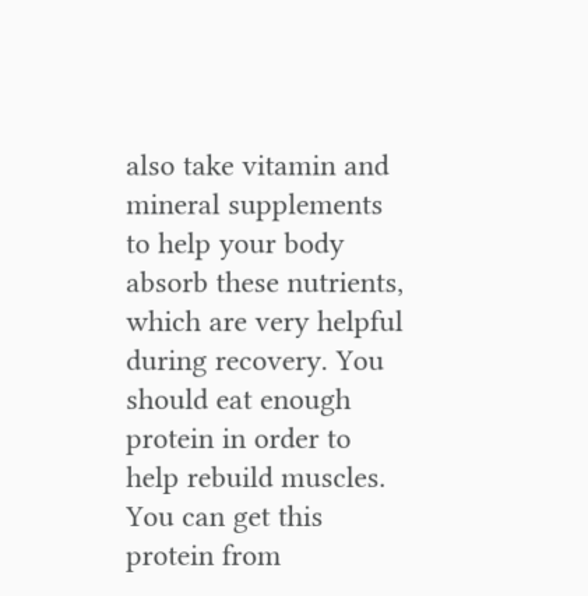also take vitamin and mineral supplements to help your body absorb these nutrients, which are very helpful during recovery. You should eat enough protein in order to help rebuild muscles. You can get this protein from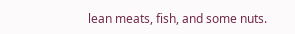lean meats, fish, and some nuts.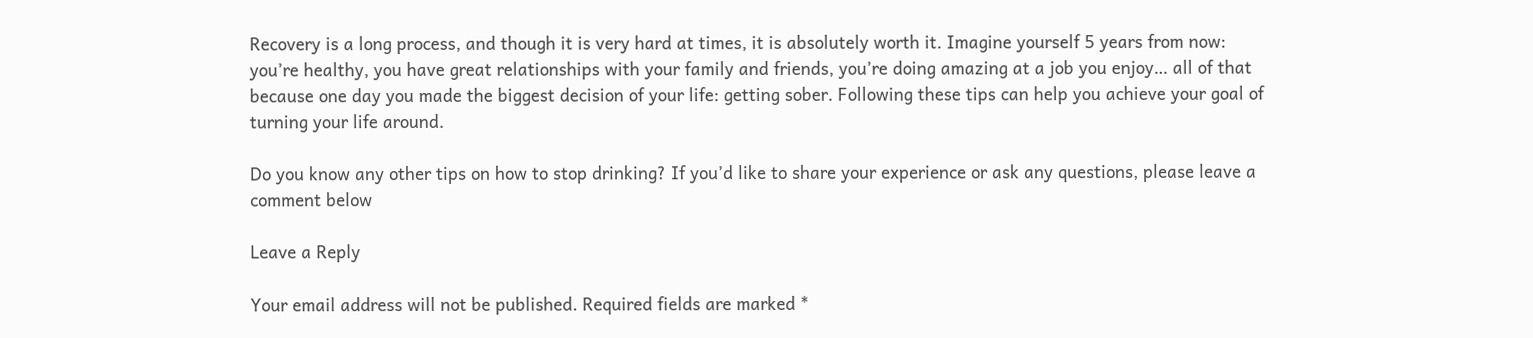Recovery is a long process, and though it is very hard at times, it is absolutely worth it. Imagine yourself 5 years from now: you’re healthy, you have great relationships with your family and friends, you’re doing amazing at a job you enjoy… all of that because one day you made the biggest decision of your life: getting sober. Following these tips can help you achieve your goal of turning your life around.

Do you know any other tips on how to stop drinking? If you’d like to share your experience or ask any questions, please leave a comment below

Leave a Reply

Your email address will not be published. Required fields are marked *